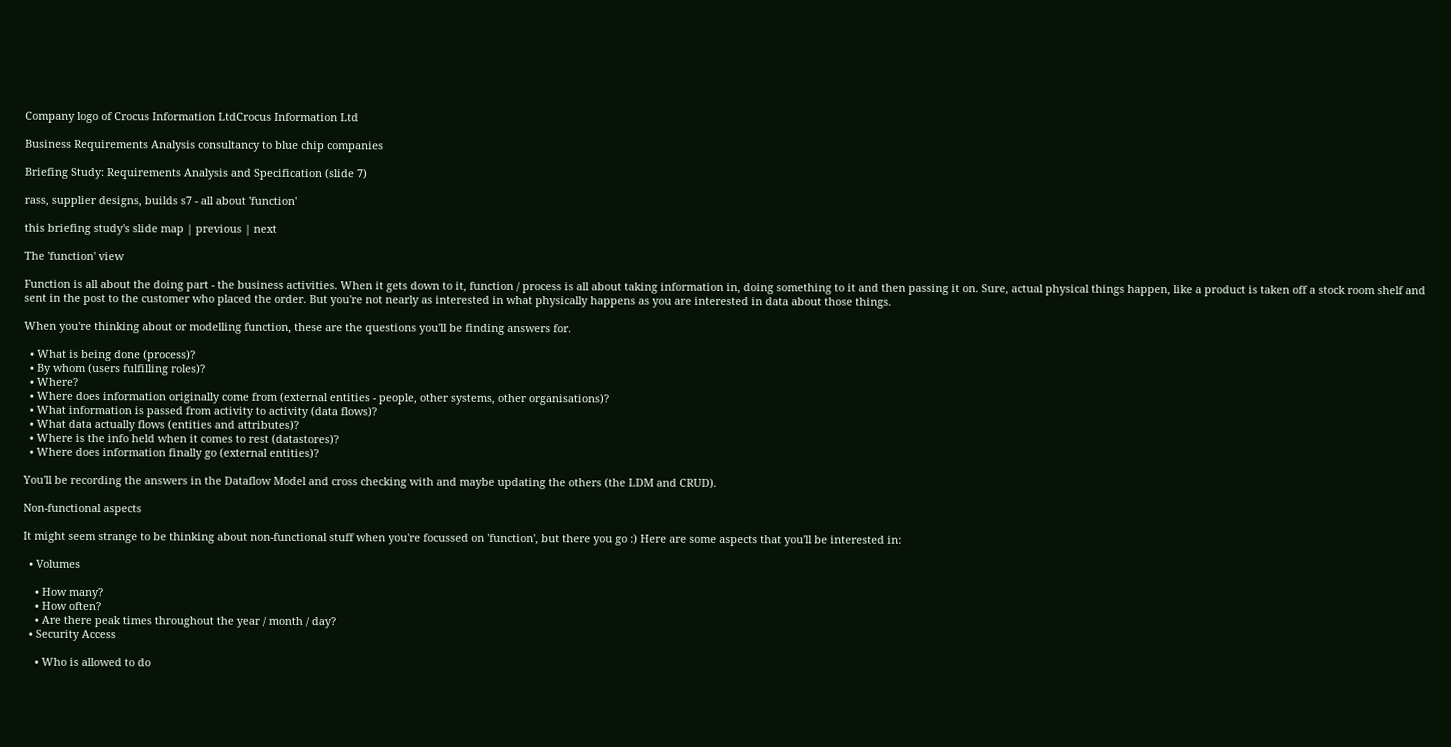Company logo of Crocus Information LtdCrocus Information Ltd

Business Requirements Analysis consultancy to blue chip companies

Briefing Study: Requirements Analysis and Specification (slide 7)

rass, supplier designs, builds s7 - all about 'function'

this briefing study's slide map | previous | next

The 'function' view

Function is all about the doing part - the business activities. When it gets down to it, function / process is all about taking information in, doing something to it and then passing it on. Sure, actual physical things happen, like a product is taken off a stock room shelf and sent in the post to the customer who placed the order. But you're not nearly as interested in what physically happens as you are interested in data about those things.

When you're thinking about or modelling function, these are the questions you'll be finding answers for.

  • What is being done (process)?
  • By whom (users fulfilling roles)?
  • Where?
  • Where does information originally come from (external entities - people, other systems, other organisations)?
  • What information is passed from activity to activity (data flows)?
  • What data actually flows (entities and attributes)?
  • Where is the info held when it comes to rest (datastores)?
  • Where does information finally go (external entities)?

You'll be recording the answers in the Dataflow Model and cross checking with and maybe updating the others (the LDM and CRUD).

Non-functional aspects

It might seem strange to be thinking about non-functional stuff when you're focussed on 'function', but there you go :) Here are some aspects that you'll be interested in:

  • Volumes

    • How many?
    • How often?
    • Are there peak times throughout the year / month / day?
  • Security Access

    • Who is allowed to do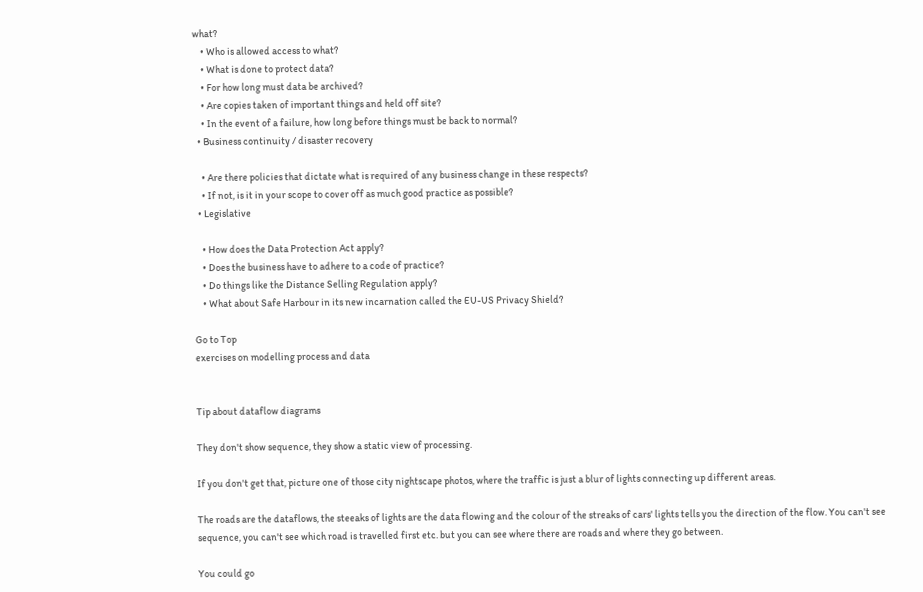what?
    • Who is allowed access to what?
    • What is done to protect data?
    • For how long must data be archived?
    • Are copies taken of important things and held off site?
    • In the event of a failure, how long before things must be back to normal?
  • Business continuity / disaster recovery

    • Are there policies that dictate what is required of any business change in these respects?
    • If not, is it in your scope to cover off as much good practice as possible?
  • Legislative

    • How does the Data Protection Act apply?
    • Does the business have to adhere to a code of practice?
    • Do things like the Distance Selling Regulation apply?
    • What about Safe Harbour in its new incarnation called the EU-US Privacy Shield?

Go to Top
exercises on modelling process and data


Tip about dataflow diagrams

They don't show sequence, they show a static view of processing.

If you don't get that, picture one of those city nightscape photos, where the traffic is just a blur of lights connecting up different areas.

The roads are the dataflows, the steeaks of lights are the data flowing and the colour of the streaks of cars' lights tells you the direction of the flow. You can't see sequence, you can't see which road is travelled first etc. but you can see where there are roads and where they go between.

You could go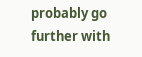probably go further with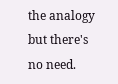the analogy but there's no need.